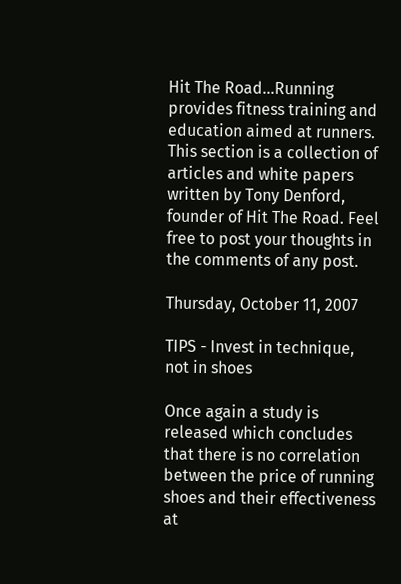Hit The Road...Running provides fitness training and education aimed at runners. This section is a collection of articles and white papers written by Tony Denford, founder of Hit The Road. Feel free to post your thoughts in the comments of any post.

Thursday, October 11, 2007

TIPS - Invest in technique, not in shoes

Once again a study is released which concludes that there is no correlation between the price of running shoes and their effectiveness at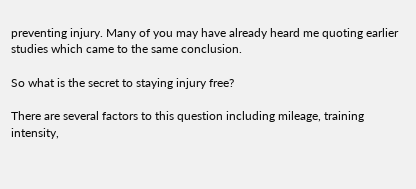preventing injury. Many of you may have already heard me quoting earlier studies which came to the same conclusion.

So what is the secret to staying injury free?

There are several factors to this question including mileage, training intensity,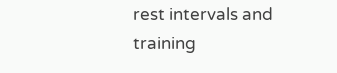rest intervals and training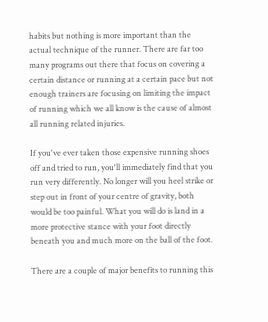habits but nothing is more important than the actual technique of the runner. There are far too many programs out there that focus on covering a certain distance or running at a certain pace but not enough trainers are focusing on limiting the impact of running which we all know is the cause of almost all running related injuries.

If you've ever taken those expensive running shoes off and tried to run, you'll immediately find that you run very differently. No longer will you heel strike or step out in front of your centre of gravity, both would be too painful. What you will do is land in a more protective stance with your foot directly beneath you and much more on the ball of the foot.

There are a couple of major benefits to running this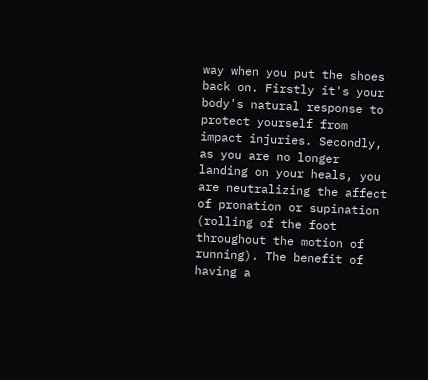way when you put the shoes back on. Firstly it's your body's natural response to protect yourself from impact injuries. Secondly, as you are no longer landing on your heals, you are neutralizing the affect of pronation or supination (rolling of the foot throughout the motion of running). The benefit of having a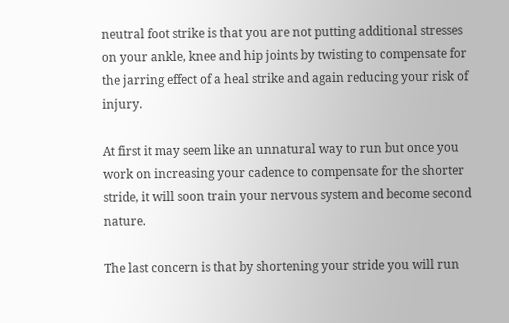neutral foot strike is that you are not putting additional stresses on your ankle, knee and hip joints by twisting to compensate for the jarring effect of a heal strike and again reducing your risk of injury.

At first it may seem like an unnatural way to run but once you work on increasing your cadence to compensate for the shorter stride, it will soon train your nervous system and become second nature.

The last concern is that by shortening your stride you will run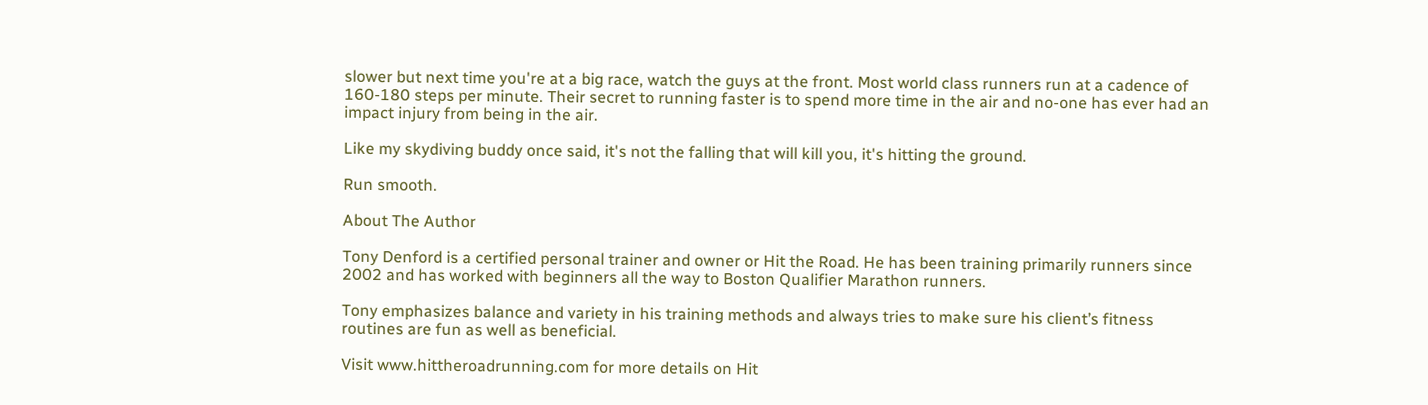slower but next time you're at a big race, watch the guys at the front. Most world class runners run at a cadence of 160-180 steps per minute. Their secret to running faster is to spend more time in the air and no-one has ever had an impact injury from being in the air.

Like my skydiving buddy once said, it's not the falling that will kill you, it's hitting the ground.

Run smooth.

About The Author

Tony Denford is a certified personal trainer and owner or Hit the Road. He has been training primarily runners since 2002 and has worked with beginners all the way to Boston Qualifier Marathon runners.

Tony emphasizes balance and variety in his training methods and always tries to make sure his client’s fitness routines are fun as well as beneficial.

Visit www.hittheroadrunning.com for more details on Hit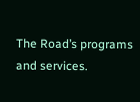The Road’s programs and services.